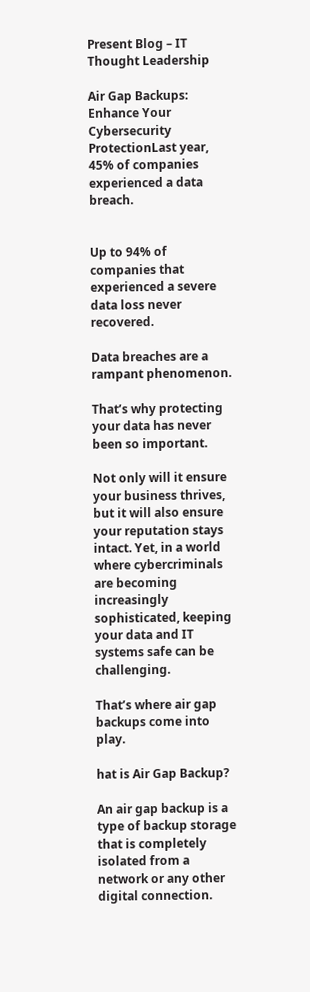Present Blog – IT Thought Leadership

Air Gap Backups: Enhance Your Cybersecurity ProtectionLast year, 45% of companies experienced a data breach.


Up to 94% of companies that experienced a severe data loss never recovered.

Data breaches are a rampant phenomenon.

That’s why protecting your data has never been so important.

Not only will it ensure your business thrives, but it will also ensure your reputation stays intact. Yet, in a world where cybercriminals are becoming increasingly sophisticated, keeping your data and IT systems safe can be challenging.

That’s where air gap backups come into play.

hat is Air Gap Backup?

An air gap backup is a type of backup storage that is completely isolated from a network or any other digital connection.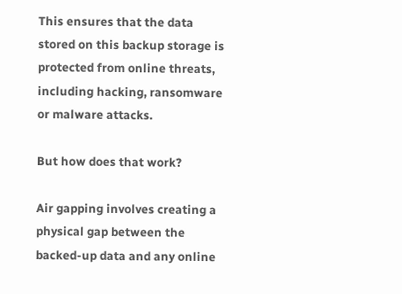This ensures that the data stored on this backup storage is protected from online threats, including hacking, ransomware or malware attacks.

But how does that work?

Air gapping involves creating a physical gap between the backed-up data and any online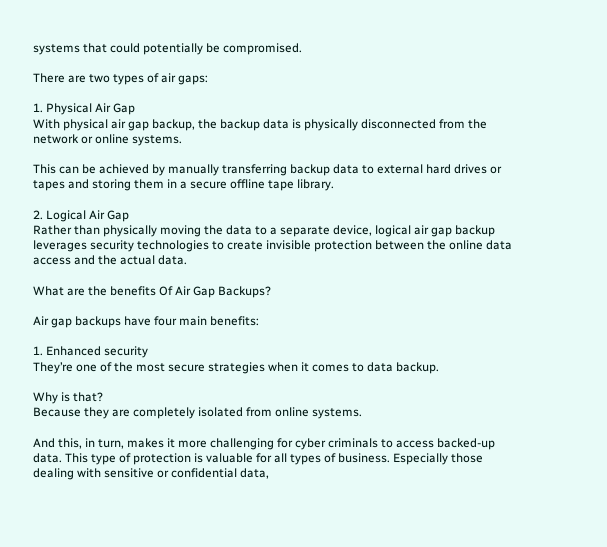systems that could potentially be compromised.

There are two types of air gaps:

1. Physical Air Gap
With physical air gap backup, the backup data is physically disconnected from the network or online systems.

This can be achieved by manually transferring backup data to external hard drives or tapes and storing them in a secure offline tape library.

2. Logical Air Gap
Rather than physically moving the data to a separate device, logical air gap backup leverages security technologies to create invisible protection between the online data access and the actual data.

What are the benefits Of Air Gap Backups?

Air gap backups have four main benefits:

1. Enhanced security
They’re one of the most secure strategies when it comes to data backup.

Why is that?
Because they are completely isolated from online systems.

And this, in turn, makes it more challenging for cyber criminals to access backed-up data. This type of protection is valuable for all types of business. Especially those dealing with sensitive or confidential data,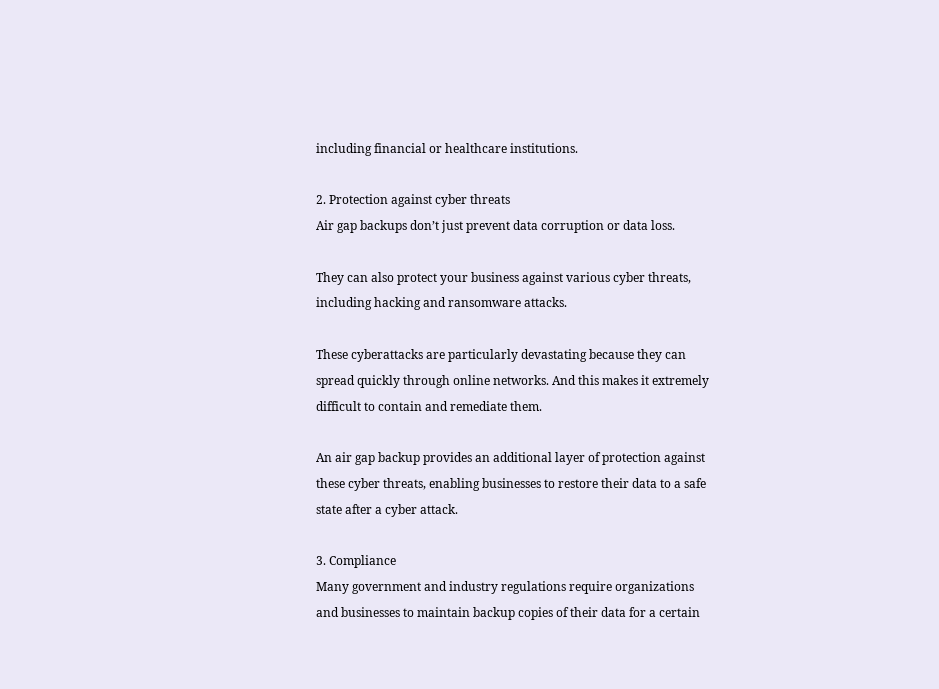including financial or healthcare institutions.

2. Protection against cyber threats
Air gap backups don’t just prevent data corruption or data loss.

They can also protect your business against various cyber threats, including hacking and ransomware attacks.

These cyberattacks are particularly devastating because they can spread quickly through online networks. And this makes it extremely difficult to contain and remediate them.

An air gap backup provides an additional layer of protection against these cyber threats, enabling businesses to restore their data to a safe state after a cyber attack.

3. Compliance
Many government and industry regulations require organizations and businesses to maintain backup copies of their data for a certain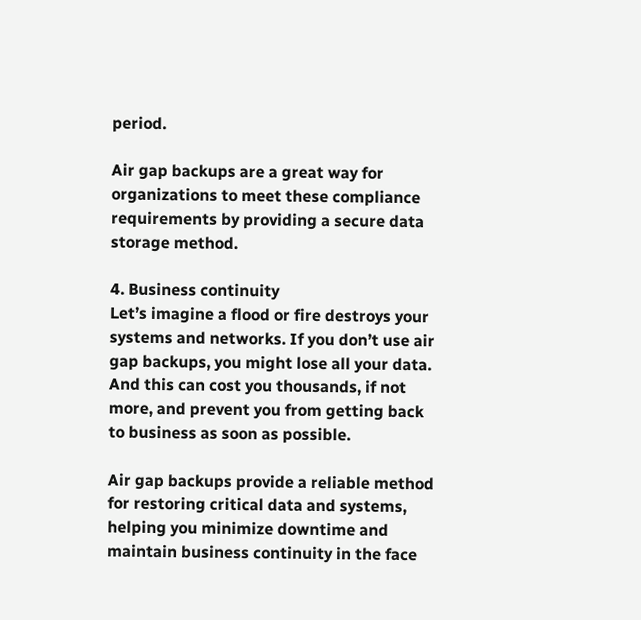period.

Air gap backups are a great way for organizations to meet these compliance requirements by providing a secure data storage method.

4. Business continuity
Let’s imagine a flood or fire destroys your systems and networks. If you don’t use air gap backups, you might lose all your data. And this can cost you thousands, if not more, and prevent you from getting back to business as soon as possible.

Air gap backups provide a reliable method for restoring critical data and systems, helping you minimize downtime and maintain business continuity in the face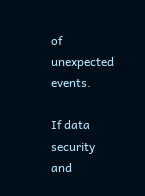of unexpected events.

If data security and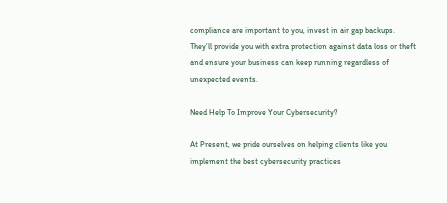compliance are important to you, invest in air gap backups.
They’ll provide you with extra protection against data loss or theft and ensure your business can keep running regardless of unexpected events.

Need Help To Improve Your Cybersecurity?

At Present, we pride ourselves on helping clients like you implement the best cybersecurity practices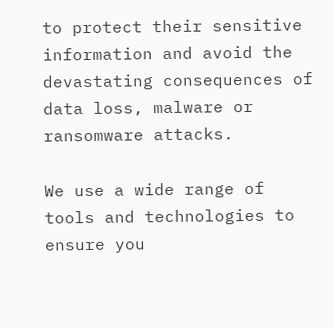to protect their sensitive information and avoid the devastating consequences of data loss, malware or ransomware attacks.

We use a wide range of tools and technologies to ensure you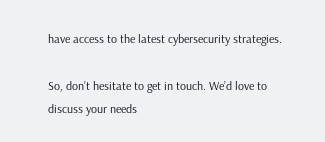have access to the latest cybersecurity strategies.

So, don’t hesitate to get in touch. We’d love to discuss your needs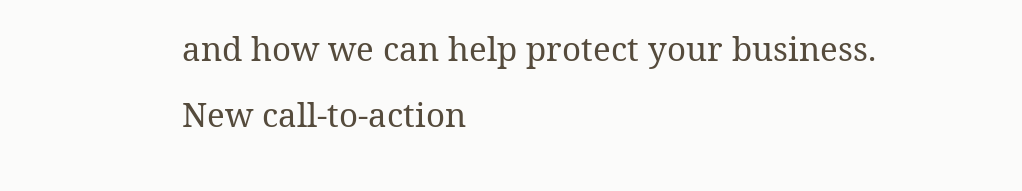and how we can help protect your business.
New call-to-action